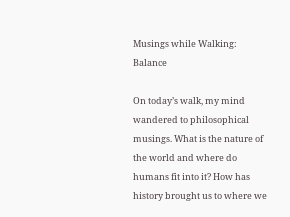Musings while Walking: Balance

On today’s walk, my mind wandered to philosophical musings. What is the nature of the world and where do humans fit into it? How has history brought us to where we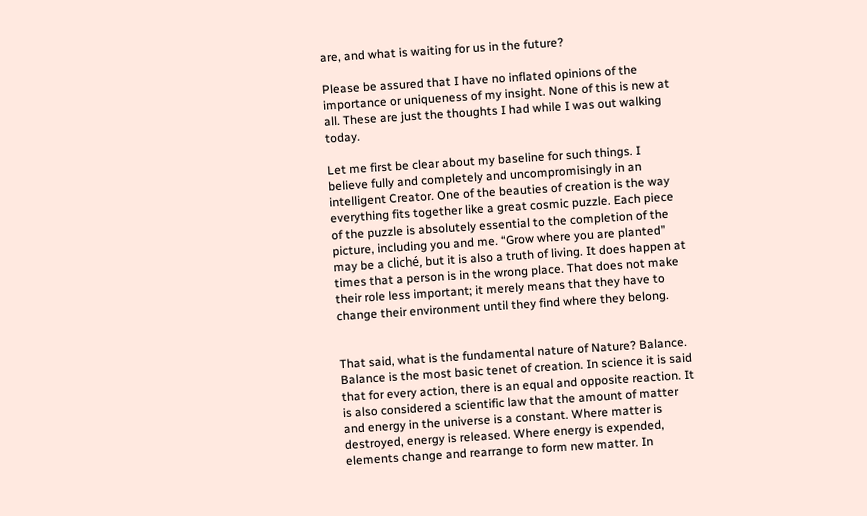are, and what is waiting for us in the future?

Please be assured that I have no inflated opinions of the importance or uniqueness of my insight. None of this is new at all. These are just the thoughts I had while I was out walking today.

Let me first be clear about my baseline for such things. I believe fully and completely and uncompromisingly in an intelligent Creator. One of the beauties of creation is the way everything fits together like a great cosmic puzzle. Each piece of the puzzle is absolutely essential to the completion of the picture, including you and me. “Grow where you are planted” may be a cliché, but it is also a truth of living. It does happen at times that a person is in the wrong place. That does not make their role less important; it merely means that they have to change their environment until they find where they belong.


That said, what is the fundamental nature of Nature? Balance. Balance is the most basic tenet of creation. In science it is said that for every action, there is an equal and opposite reaction. It is also considered a scientific law that the amount of matter and energy in the universe is a constant. Where matter is destroyed, energy is released. Where energy is expended, elements change and rearrange to form new matter. In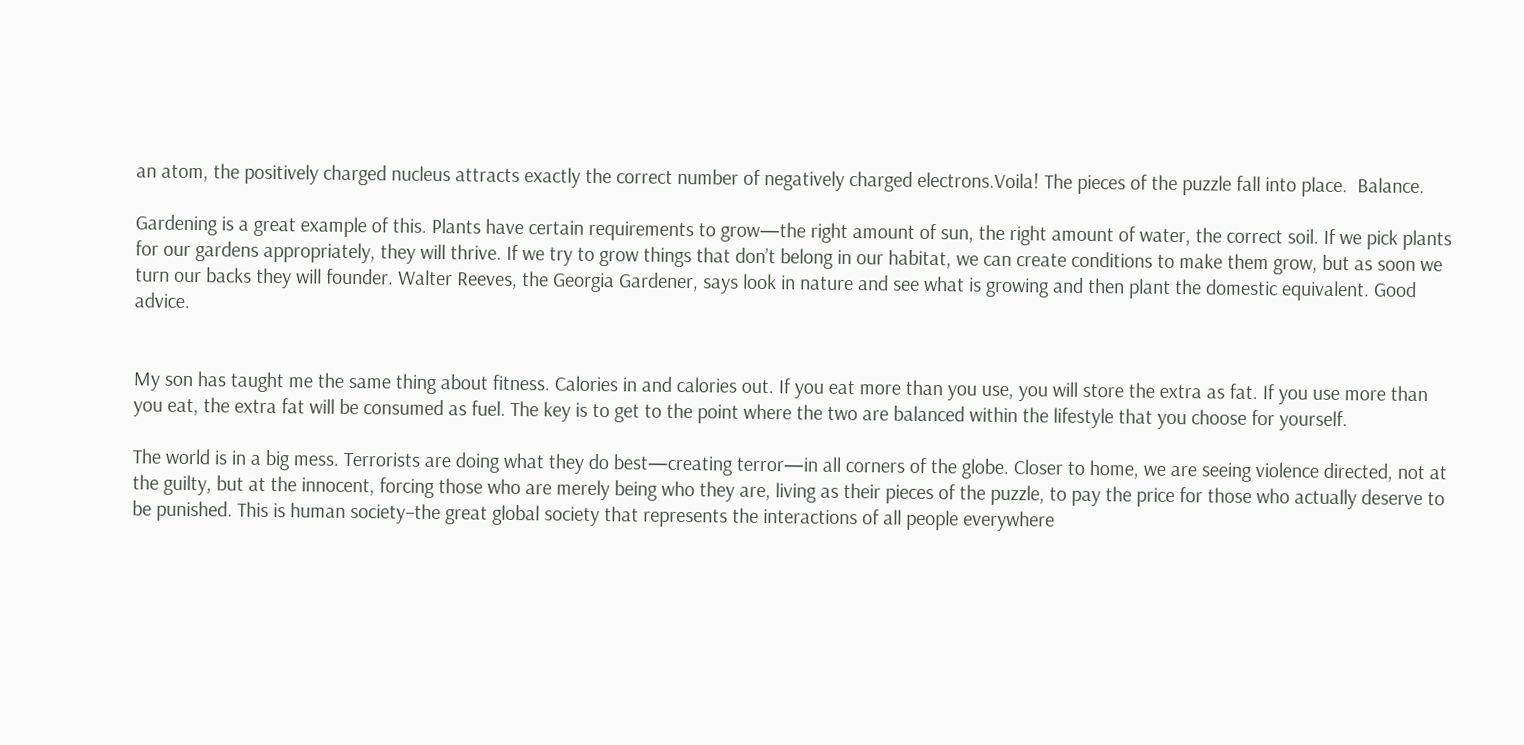an atom, the positively charged nucleus attracts exactly the correct number of negatively charged electrons.Voila! The pieces of the puzzle fall into place.  Balance.

Gardening is a great example of this. Plants have certain requirements to grow—the right amount of sun, the right amount of water, the correct soil. If we pick plants for our gardens appropriately, they will thrive. If we try to grow things that don’t belong in our habitat, we can create conditions to make them grow, but as soon we turn our backs they will founder. Walter Reeves, the Georgia Gardener, says look in nature and see what is growing and then plant the domestic equivalent. Good advice.


My son has taught me the same thing about fitness. Calories in and calories out. If you eat more than you use, you will store the extra as fat. If you use more than you eat, the extra fat will be consumed as fuel. The key is to get to the point where the two are balanced within the lifestyle that you choose for yourself.

The world is in a big mess. Terrorists are doing what they do best—creating terror—in all corners of the globe. Closer to home, we are seeing violence directed, not at the guilty, but at the innocent, forcing those who are merely being who they are, living as their pieces of the puzzle, to pay the price for those who actually deserve to be punished. This is human society–the great global society that represents the interactions of all people everywhere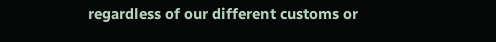regardless of our different customs or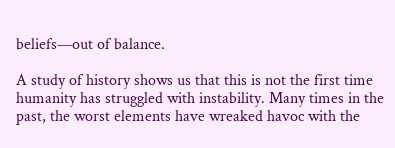beliefs—out of balance.

A study of history shows us that this is not the first time humanity has struggled with instability. Many times in the past, the worst elements have wreaked havoc with the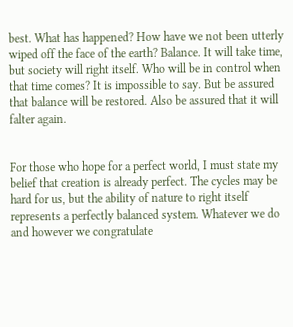best. What has happened? How have we not been utterly wiped off the face of the earth? Balance. It will take time, but society will right itself. Who will be in control when that time comes? It is impossible to say. But be assured that balance will be restored. Also be assured that it will falter again.


For those who hope for a perfect world, I must state my belief that creation is already perfect. The cycles may be hard for us, but the ability of nature to right itself represents a perfectly balanced system. Whatever we do and however we congratulate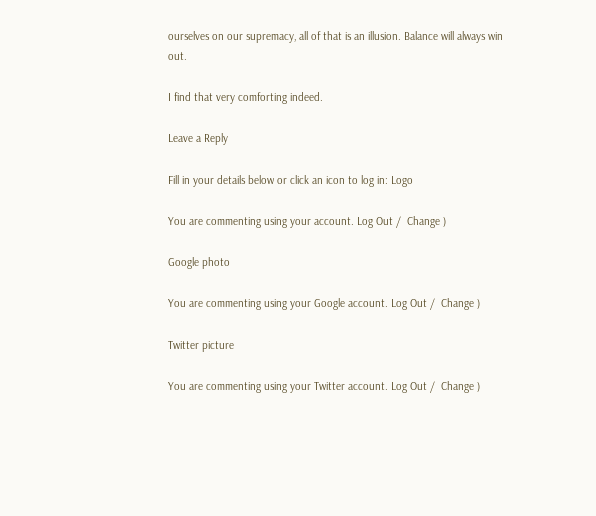ourselves on our supremacy, all of that is an illusion. Balance will always win out.

I find that very comforting indeed.

Leave a Reply

Fill in your details below or click an icon to log in: Logo

You are commenting using your account. Log Out /  Change )

Google photo

You are commenting using your Google account. Log Out /  Change )

Twitter picture

You are commenting using your Twitter account. Log Out /  Change )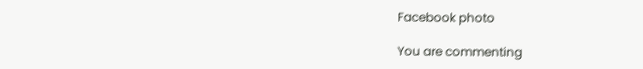Facebook photo

You are commenting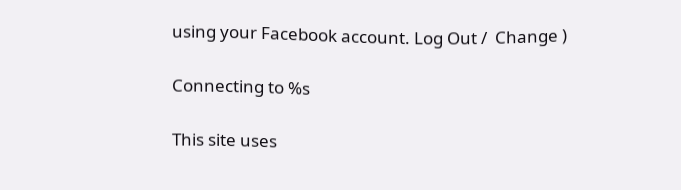using your Facebook account. Log Out /  Change )

Connecting to %s

This site uses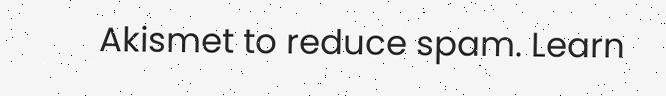Akismet to reduce spam. Learn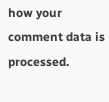how your comment data is processed.